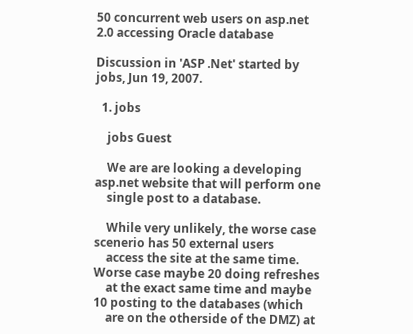50 concurrent web users on asp.net 2.0 accessing Oracle database

Discussion in 'ASP .Net' started by jobs, Jun 19, 2007.

  1. jobs

    jobs Guest

    We are are looking a developing asp.net website that will perform one
    single post to a database.

    While very unlikely, the worse case scenerio has 50 external users
    access the site at the same time. Worse case maybe 20 doing refreshes
    at the exact same time and maybe 10 posting to the databases (which
    are on the otherside of the DMZ) at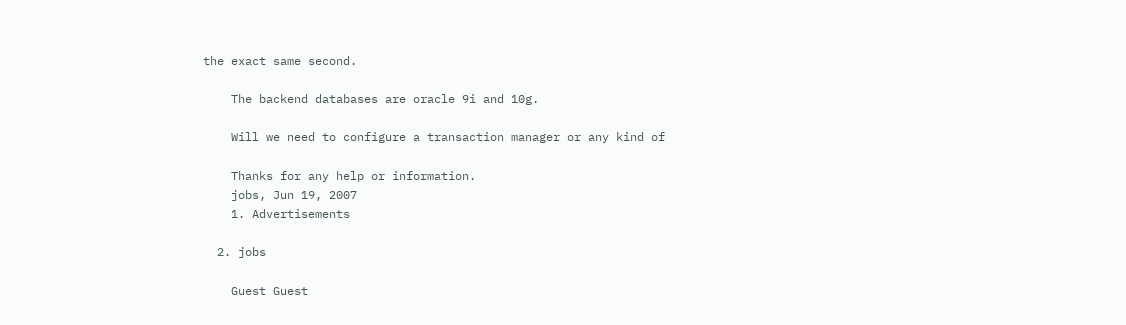the exact same second.

    The backend databases are oracle 9i and 10g.

    Will we need to configure a transaction manager or any kind of

    Thanks for any help or information.
    jobs, Jun 19, 2007
    1. Advertisements

  2. jobs

    Guest Guest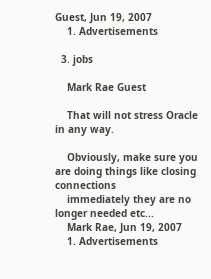Guest, Jun 19, 2007
    1. Advertisements

  3. jobs

    Mark Rae Guest

    That will not stress Oracle in any way.

    Obviously, make sure you are doing things like closing connections
    immediately they are no longer needed etc...
    Mark Rae, Jun 19, 2007
    1. Advertisements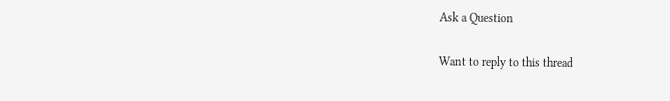Ask a Question

Want to reply to this thread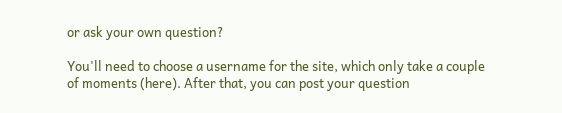or ask your own question?

You'll need to choose a username for the site, which only take a couple of moments (here). After that, you can post your question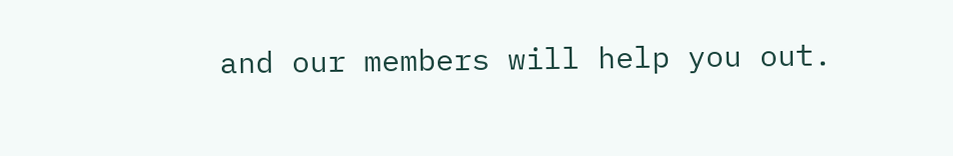and our members will help you out.